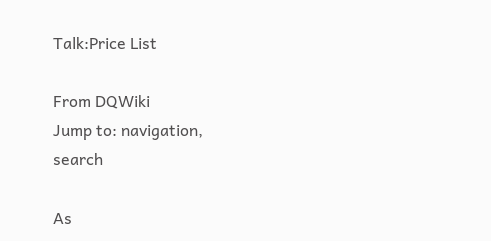Talk:Price List

From DQWiki
Jump to: navigation, search

As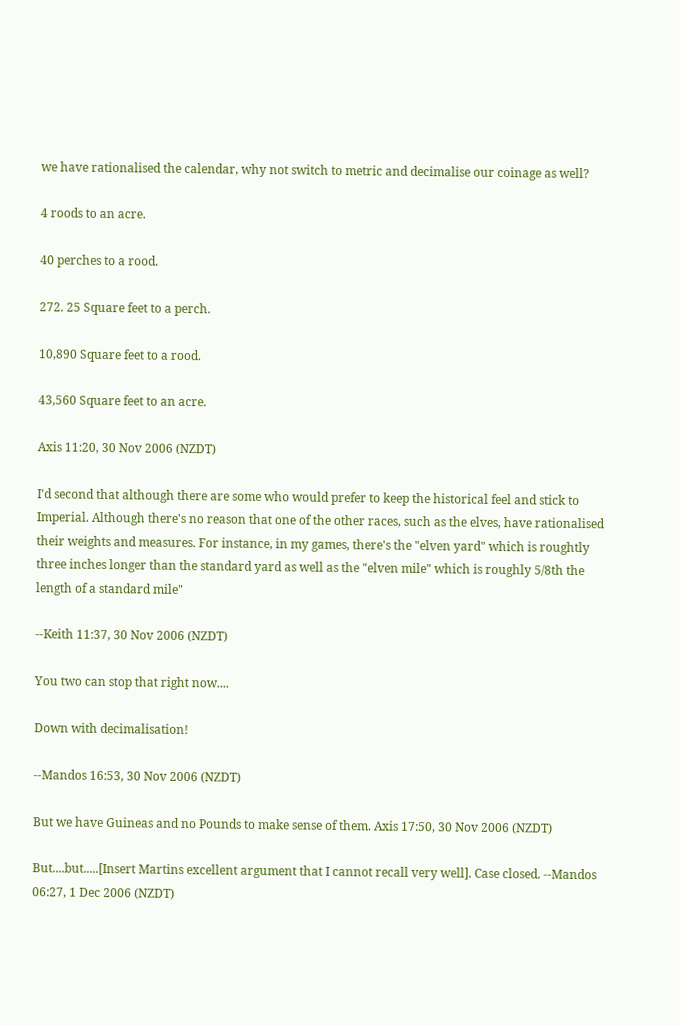we have rationalised the calendar, why not switch to metric and decimalise our coinage as well?

4 roods to an acre.

40 perches to a rood.

272. 25 Square feet to a perch.

10,890 Square feet to a rood.

43,560 Square feet to an acre.

Axis 11:20, 30 Nov 2006 (NZDT)

I'd second that although there are some who would prefer to keep the historical feel and stick to Imperial. Although there's no reason that one of the other races, such as the elves, have rationalised their weights and measures. For instance, in my games, there's the "elven yard" which is roughtly three inches longer than the standard yard as well as the "elven mile" which is roughly 5/8th the length of a standard mile"

--Keith 11:37, 30 Nov 2006 (NZDT)

You two can stop that right now....

Down with decimalisation!

--Mandos 16:53, 30 Nov 2006 (NZDT)

But we have Guineas and no Pounds to make sense of them. Axis 17:50, 30 Nov 2006 (NZDT)

But....but.....[Insert Martins excellent argument that I cannot recall very well]. Case closed. --Mandos 06:27, 1 Dec 2006 (NZDT)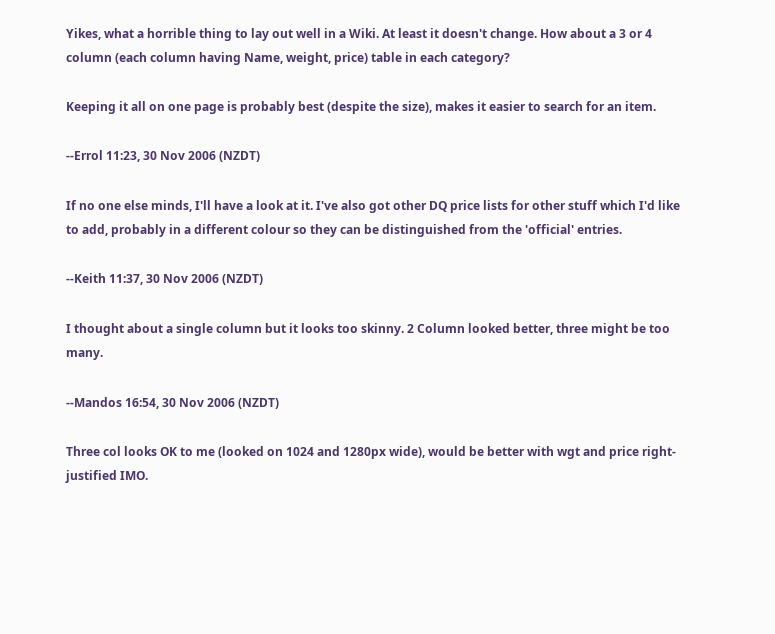Yikes, what a horrible thing to lay out well in a Wiki. At least it doesn't change. How about a 3 or 4 column (each column having Name, weight, price) table in each category?

Keeping it all on one page is probably best (despite the size), makes it easier to search for an item.

--Errol 11:23, 30 Nov 2006 (NZDT)

If no one else minds, I'll have a look at it. I've also got other DQ price lists for other stuff which I'd like to add, probably in a different colour so they can be distinguished from the 'official' entries.

--Keith 11:37, 30 Nov 2006 (NZDT)

I thought about a single column but it looks too skinny. 2 Column looked better, three might be too many.

--Mandos 16:54, 30 Nov 2006 (NZDT)

Three col looks OK to me (looked on 1024 and 1280px wide), would be better with wgt and price right-justified IMO.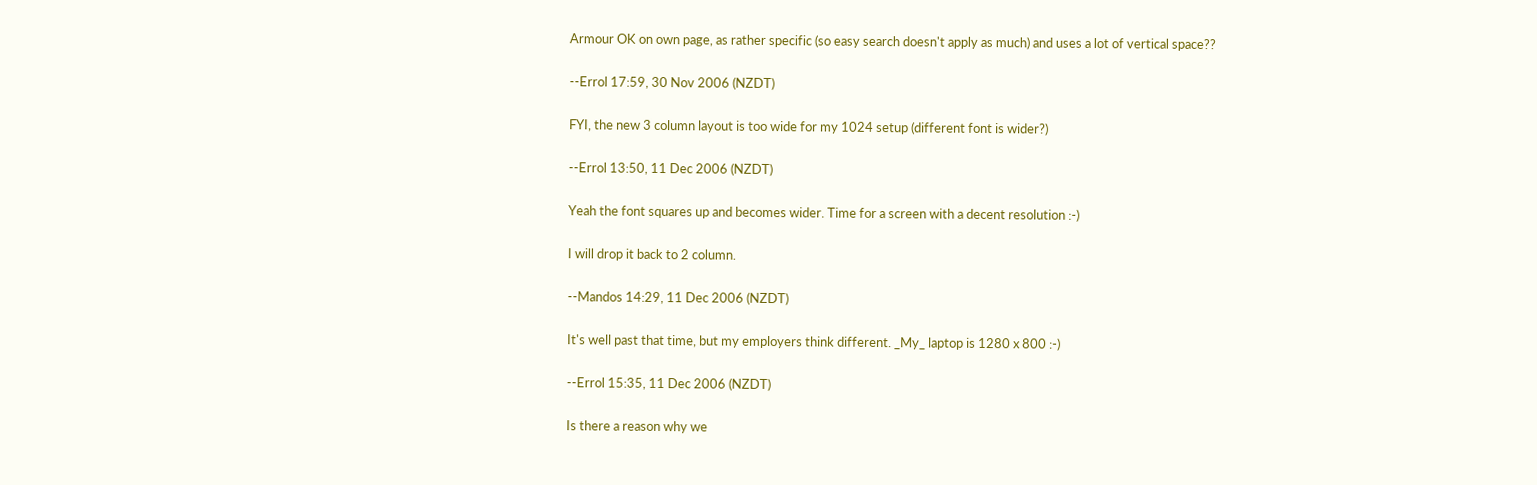Armour OK on own page, as rather specific (so easy search doesn't apply as much) and uses a lot of vertical space??

--Errol 17:59, 30 Nov 2006 (NZDT)

FYI, the new 3 column layout is too wide for my 1024 setup (different font is wider?)

--Errol 13:50, 11 Dec 2006 (NZDT)

Yeah the font squares up and becomes wider. Time for a screen with a decent resolution :-)

I will drop it back to 2 column.

--Mandos 14:29, 11 Dec 2006 (NZDT)

It's well past that time, but my employers think different. _My_ laptop is 1280 x 800 :-)

--Errol 15:35, 11 Dec 2006 (NZDT)

Is there a reason why we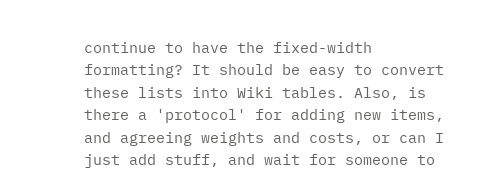continue to have the fixed-width formatting? It should be easy to convert these lists into Wiki tables. Also, is there a 'protocol' for adding new items, and agreeing weights and costs, or can I just add stuff, and wait for someone to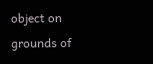object on grounds of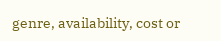genre, availability, cost or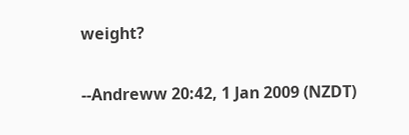weight?

--Andreww 20:42, 1 Jan 2009 (NZDT)